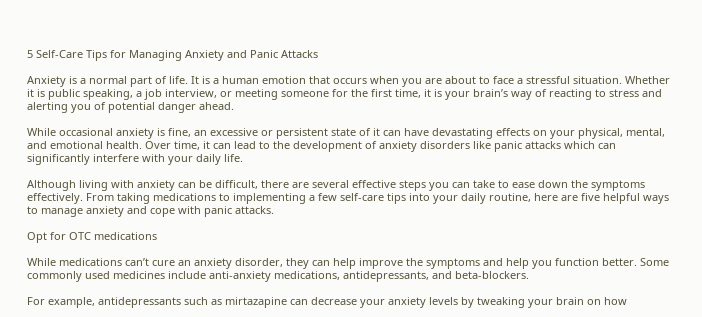5 Self-Care Tips for Managing Anxiety and Panic Attacks

Anxiety is a normal part of life. It is a human emotion that occurs when you are about to face a stressful situation. Whether it is public speaking, a job interview, or meeting someone for the first time, it is your brain’s way of reacting to stress and alerting you of potential danger ahead.

While occasional anxiety is fine, an excessive or persistent state of it can have devastating effects on your physical, mental, and emotional health. Over time, it can lead to the development of anxiety disorders like panic attacks which can significantly interfere with your daily life.

Although living with anxiety can be difficult, there are several effective steps you can take to ease down the symptoms effectively. From taking medications to implementing a few self-care tips into your daily routine, here are five helpful ways to manage anxiety and cope with panic attacks.

Opt for OTC medications

While medications can’t cure an anxiety disorder, they can help improve the symptoms and help you function better. Some commonly used medicines include anti-anxiety medications, antidepressants, and beta-blockers.

For example, antidepressants such as mirtazapine can decrease your anxiety levels by tweaking your brain on how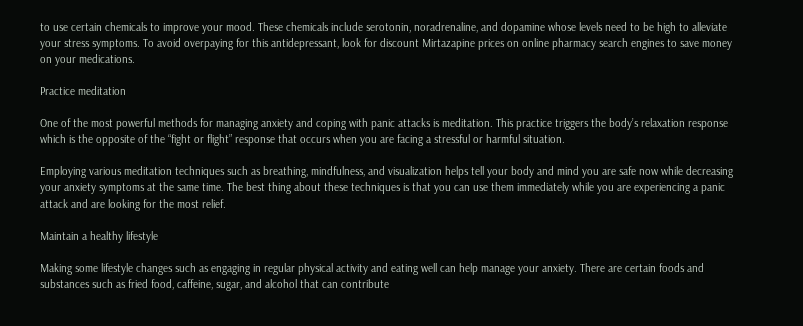to use certain chemicals to improve your mood. These chemicals include serotonin, noradrenaline, and dopamine whose levels need to be high to alleviate your stress symptoms. To avoid overpaying for this antidepressant, look for discount Mirtazapine prices on online pharmacy search engines to save money on your medications.

Practice meditation

One of the most powerful methods for managing anxiety and coping with panic attacks is meditation. This practice triggers the body’s relaxation response which is the opposite of the “fight or flight” response that occurs when you are facing a stressful or harmful situation.

Employing various meditation techniques such as breathing, mindfulness, and visualization helps tell your body and mind you are safe now while decreasing your anxiety symptoms at the same time. The best thing about these techniques is that you can use them immediately while you are experiencing a panic attack and are looking for the most relief.

Maintain a healthy lifestyle

Making some lifestyle changes such as engaging in regular physical activity and eating well can help manage your anxiety. There are certain foods and substances such as fried food, caffeine, sugar, and alcohol that can contribute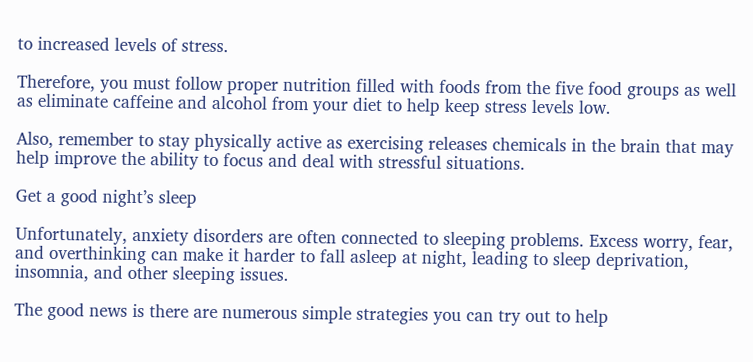to increased levels of stress.

Therefore, you must follow proper nutrition filled with foods from the five food groups as well as eliminate caffeine and alcohol from your diet to help keep stress levels low.

Also, remember to stay physically active as exercising releases chemicals in the brain that may help improve the ability to focus and deal with stressful situations.

Get a good night’s sleep

Unfortunately, anxiety disorders are often connected to sleeping problems. Excess worry, fear, and overthinking can make it harder to fall asleep at night, leading to sleep deprivation, insomnia, and other sleeping issues.

The good news is there are numerous simple strategies you can try out to help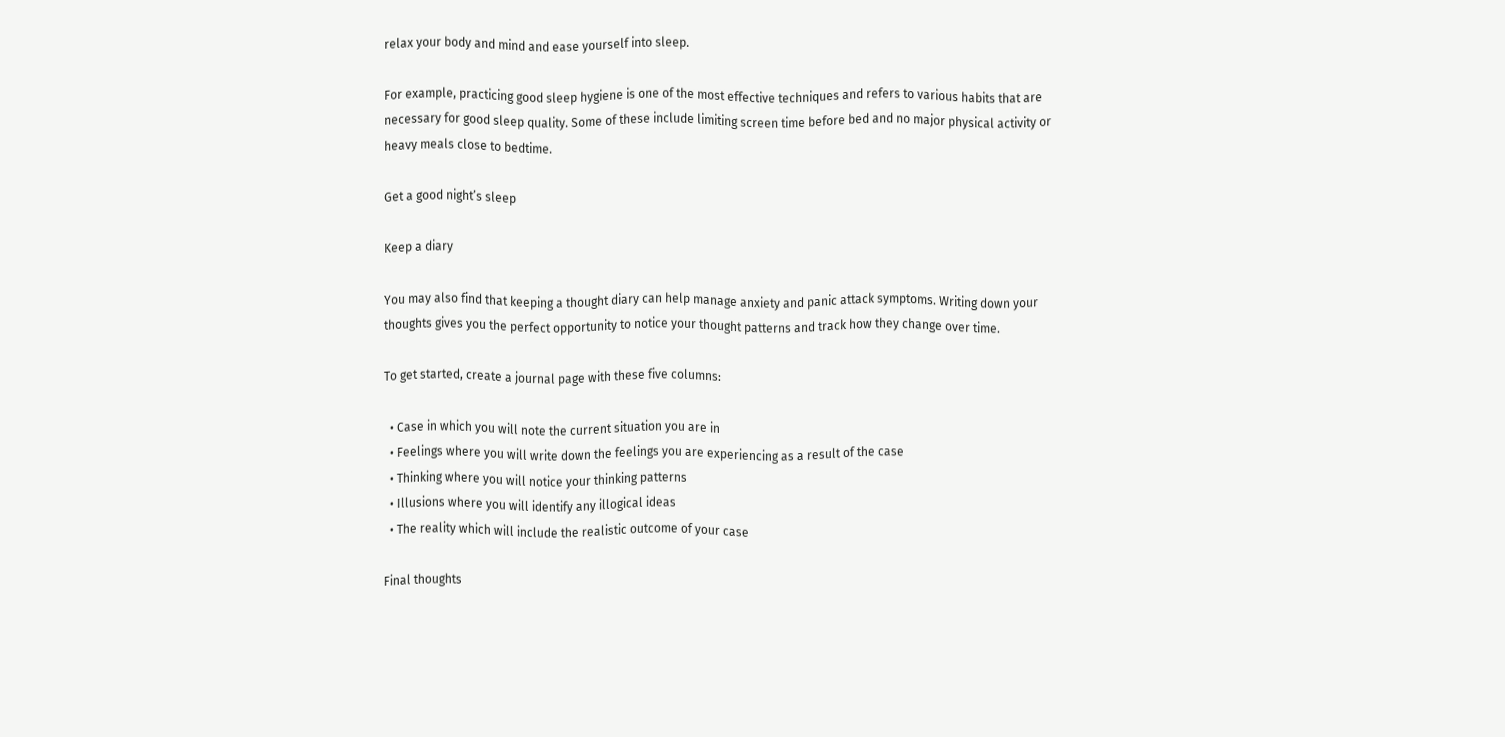relax your body and mind and ease yourself into sleep.

For example, practicing good sleep hygiene is one of the most effective techniques and refers to various habits that are necessary for good sleep quality. Some of these include limiting screen time before bed and no major physical activity or heavy meals close to bedtime.

Get a good night’s sleep

Keep a diary

You may also find that keeping a thought diary can help manage anxiety and panic attack symptoms. Writing down your thoughts gives you the perfect opportunity to notice your thought patterns and track how they change over time.

To get started, create a journal page with these five columns:

  • Case in which you will note the current situation you are in
  • Feelings where you will write down the feelings you are experiencing as a result of the case
  • Thinking where you will notice your thinking patterns
  • Illusions where you will identify any illogical ideas
  • The reality which will include the realistic outcome of your case

Final thoughts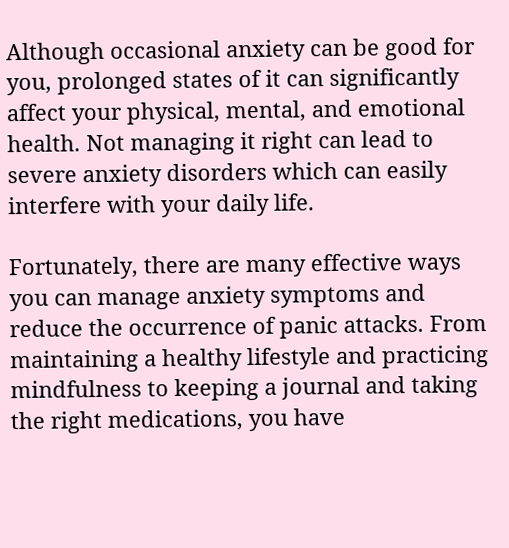Although occasional anxiety can be good for you, prolonged states of it can significantly affect your physical, mental, and emotional health. Not managing it right can lead to severe anxiety disorders which can easily interfere with your daily life.

Fortunately, there are many effective ways you can manage anxiety symptoms and reduce the occurrence of panic attacks. From maintaining a healthy lifestyle and practicing mindfulness to keeping a journal and taking the right medications, you have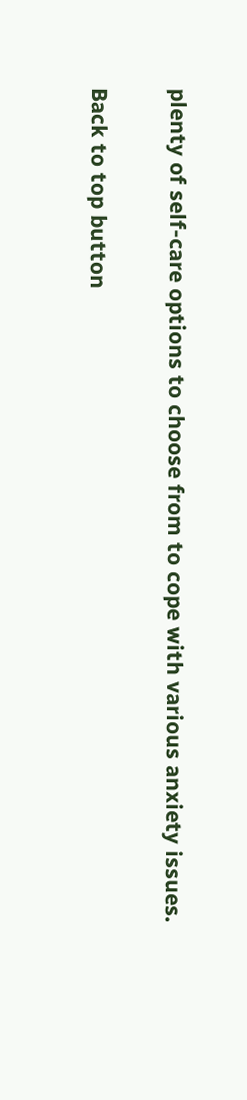plenty of self-care options to choose from to cope with various anxiety issues.

Back to top button